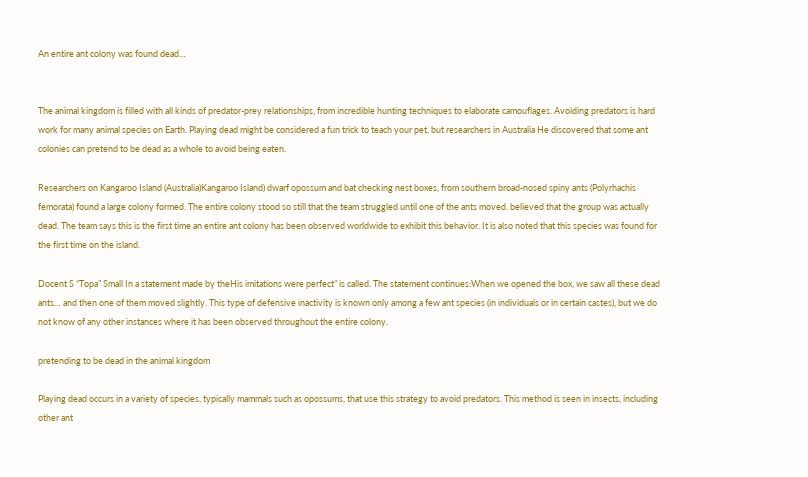An entire ant colony was found dead…


The animal kingdom is filled with all kinds of predator-prey relationships, from incredible hunting techniques to elaborate camouflages. Avoiding predators is hard work for many animal species on Earth. Playing dead might be considered a fun trick to teach your pet, but researchers in Australia He discovered that some ant colonies can pretend to be dead as a whole to avoid being eaten.

Researchers on Kangaroo Island (Australia)Kangaroo Island) dwarf opossum and bat checking nest boxes, from southern broad-nosed spiny ants (Polyrhachis femorata) found a large colony formed. The entire colony stood so still that the team struggled until one of the ants moved. believed that the group was actually dead. The team says this is the first time an entire ant colony has been observed worldwide to exhibit this behavior. It is also noted that this species was found for the first time on the island.

Docent S “Topa” Small In a statement made by theHis imitations were perfect” is called. The statement continues:When we opened the box, we saw all these dead ants… and then one of them moved slightly. This type of defensive inactivity is known only among a few ant species (in individuals or in certain castes), but we do not know of any other instances where it has been observed throughout the entire colony.

pretending to be dead in the animal kingdom

Playing dead occurs in a variety of species, typically mammals such as opossums, that use this strategy to avoid predators. This method is seen in insects, including other ant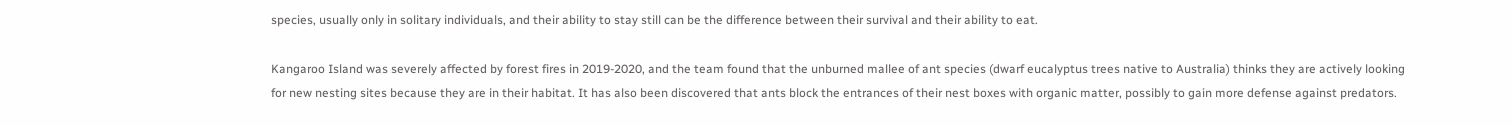species, usually only in solitary individuals, and their ability to stay still can be the difference between their survival and their ability to eat.

Kangaroo Island was severely affected by forest fires in 2019-2020, and the team found that the unburned mallee of ant species (dwarf eucalyptus trees native to Australia) thinks they are actively looking for new nesting sites because they are in their habitat. It has also been discovered that ants block the entrances of their nest boxes with organic matter, possibly to gain more defense against predators.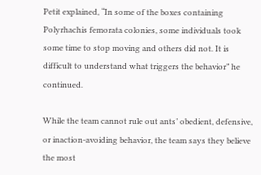Petit explained, “In some of the boxes containing Polyrhachis femorata colonies, some individuals took some time to stop moving and others did not. It is difficult to understand what triggers the behavior” he continued.

While the team cannot rule out ants’ obedient, defensive, or inaction-avoiding behavior, the team says they believe the most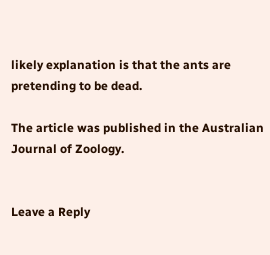likely explanation is that the ants are pretending to be dead.

The article was published in the Australian Journal of Zoology.


Leave a Reply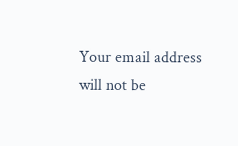Your email address will not be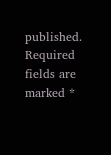published. Required fields are marked *